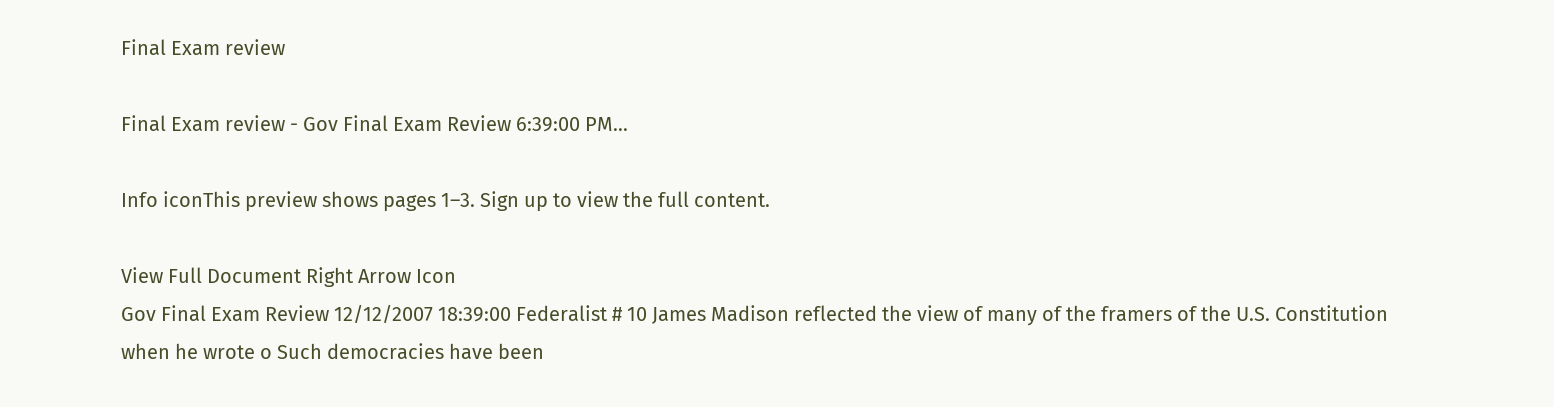Final Exam review

Final Exam review - Gov Final Exam Review 6:39:00 PM...

Info iconThis preview shows pages 1–3. Sign up to view the full content.

View Full Document Right Arrow Icon
Gov Final Exam Review 12/12/2007 18:39:00 Federalist # 10 James Madison reflected the view of many of the framers of the U.S. Constitution when he wrote o Such democracies have been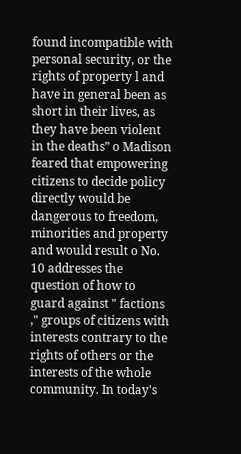found incompatible with personal security, or the rights of property l and have in general been as short in their lives, as they have been violent in the deaths” o Madison feared that empowering citizens to decide policy directly would be dangerous to freedom, minorities and property and would result o No. 10 addresses the question of how to guard against " factions ," groups of citizens with interests contrary to the rights of others or the interests of the whole community. In today's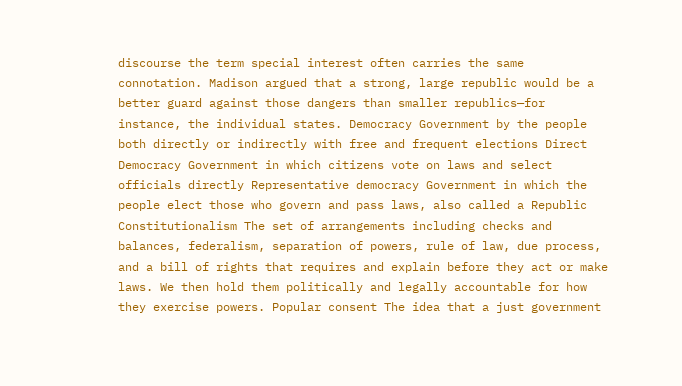discourse the term special interest often carries the same connotation. Madison argued that a strong, large republic would be a better guard against those dangers than smaller republics—for instance, the individual states. Democracy Government by the people both directly or indirectly with free and frequent elections Direct Democracy Government in which citizens vote on laws and select officials directly Representative democracy Government in which the people elect those who govern and pass laws, also called a Republic Constitutionalism The set of arrangements including checks and balances, federalism, separation of powers, rule of law, due process, and a bill of rights that requires and explain before they act or make laws. We then hold them politically and legally accountable for how they exercise powers. Popular consent The idea that a just government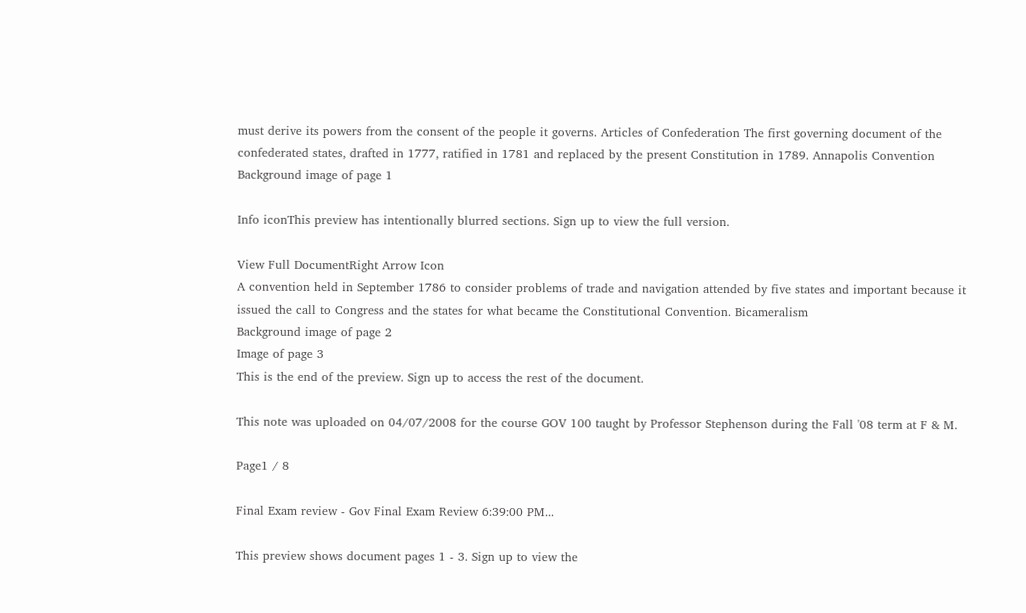must derive its powers from the consent of the people it governs. Articles of Confederation The first governing document of the confederated states, drafted in 1777, ratified in 1781 and replaced by the present Constitution in 1789. Annapolis Convention
Background image of page 1

Info iconThis preview has intentionally blurred sections. Sign up to view the full version.

View Full DocumentRight Arrow Icon
A convention held in September 1786 to consider problems of trade and navigation attended by five states and important because it issued the call to Congress and the states for what became the Constitutional Convention. Bicameralism
Background image of page 2
Image of page 3
This is the end of the preview. Sign up to access the rest of the document.

This note was uploaded on 04/07/2008 for the course GOV 100 taught by Professor Stephenson during the Fall '08 term at F & M.

Page1 / 8

Final Exam review - Gov Final Exam Review 6:39:00 PM...

This preview shows document pages 1 - 3. Sign up to view the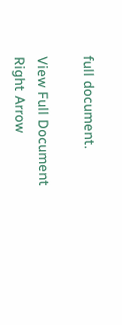full document.

View Full Document Right Arrow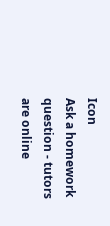Icon
Ask a homework question - tutors are online